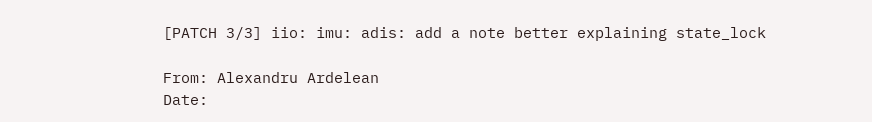[PATCH 3/3] iio: imu: adis: add a note better explaining state_lock

From: Alexandru Ardelean
Date: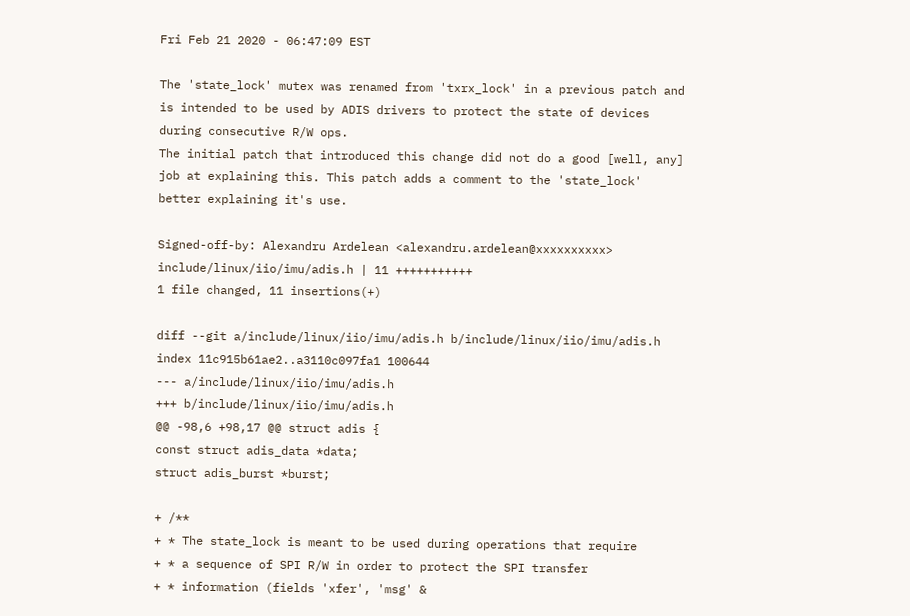Fri Feb 21 2020 - 06:47:09 EST

The 'state_lock' mutex was renamed from 'txrx_lock' in a previous patch and
is intended to be used by ADIS drivers to protect the state of devices
during consecutive R/W ops.
The initial patch that introduced this change did not do a good [well, any]
job at explaining this. This patch adds a comment to the 'state_lock'
better explaining it's use.

Signed-off-by: Alexandru Ardelean <alexandru.ardelean@xxxxxxxxxx>
include/linux/iio/imu/adis.h | 11 +++++++++++
1 file changed, 11 insertions(+)

diff --git a/include/linux/iio/imu/adis.h b/include/linux/iio/imu/adis.h
index 11c915b61ae2..a3110c097fa1 100644
--- a/include/linux/iio/imu/adis.h
+++ b/include/linux/iio/imu/adis.h
@@ -98,6 +98,17 @@ struct adis {
const struct adis_data *data;
struct adis_burst *burst;

+ /**
+ * The state_lock is meant to be used during operations that require
+ * a sequence of SPI R/W in order to protect the SPI transfer
+ * information (fields 'xfer', 'msg' &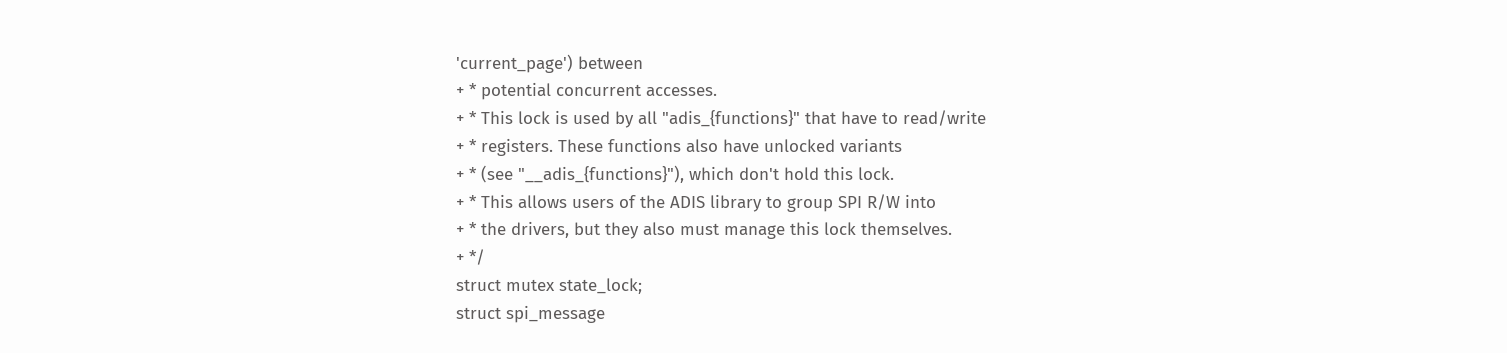'current_page') between
+ * potential concurrent accesses.
+ * This lock is used by all "adis_{functions}" that have to read/write
+ * registers. These functions also have unlocked variants
+ * (see "__adis_{functions}"), which don't hold this lock.
+ * This allows users of the ADIS library to group SPI R/W into
+ * the drivers, but they also must manage this lock themselves.
+ */
struct mutex state_lock;
struct spi_message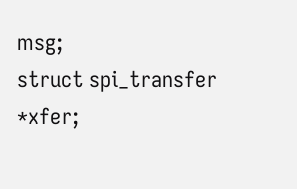msg;
struct spi_transfer *xfer;